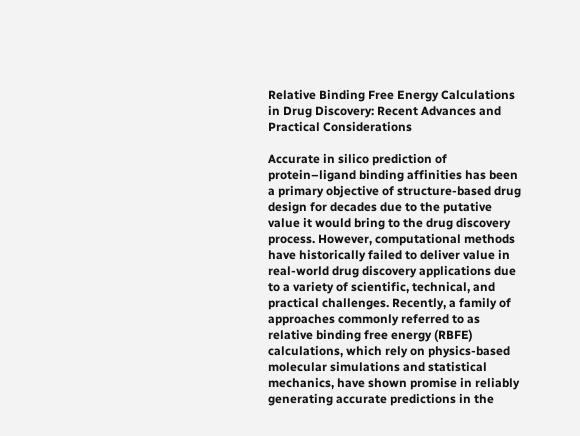Relative Binding Free Energy Calculations in Drug Discovery: Recent Advances and Practical Considerations

Accurate in silico prediction of protein–ligand binding affinities has been a primary objective of structure-based drug design for decades due to the putative value it would bring to the drug discovery process. However, computational methods have historically failed to deliver value in real-world drug discovery applications due to a variety of scientific, technical, and practical challenges. Recently, a family of approaches commonly referred to as relative binding free energy (RBFE) calculations, which rely on physics-based molecular simulations and statistical mechanics, have shown promise in reliably generating accurate predictions in the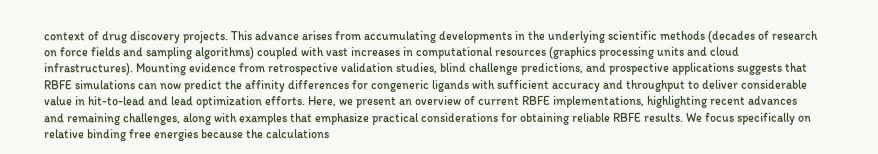context of drug discovery projects. This advance arises from accumulating developments in the underlying scientific methods (decades of research on force fields and sampling algorithms) coupled with vast increases in computational resources (graphics processing units and cloud infrastructures). Mounting evidence from retrospective validation studies, blind challenge predictions, and prospective applications suggests that RBFE simulations can now predict the affinity differences for congeneric ligands with sufficient accuracy and throughput to deliver considerable value in hit-to-lead and lead optimization efforts. Here, we present an overview of current RBFE implementations, highlighting recent advances and remaining challenges, along with examples that emphasize practical considerations for obtaining reliable RBFE results. We focus specifically on relative binding free energies because the calculations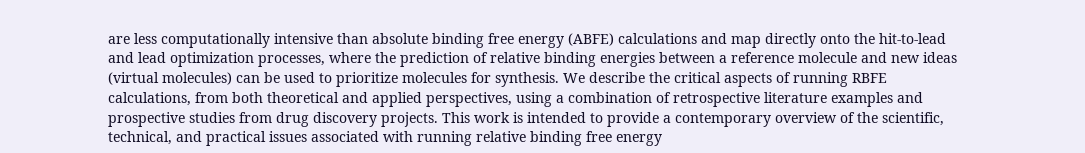are less computationally intensive than absolute binding free energy (ABFE) calculations and map directly onto the hit-to-lead and lead optimization processes, where the prediction of relative binding energies between a reference molecule and new ideas (virtual molecules) can be used to prioritize molecules for synthesis. We describe the critical aspects of running RBFE calculations, from both theoretical and applied perspectives, using a combination of retrospective literature examples and prospective studies from drug discovery projects. This work is intended to provide a contemporary overview of the scientific, technical, and practical issues associated with running relative binding free energy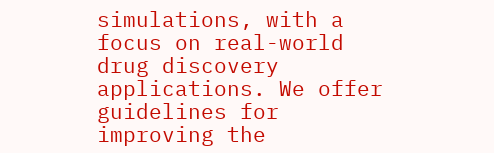simulations, with a focus on real-world drug discovery applications. We offer guidelines for improving the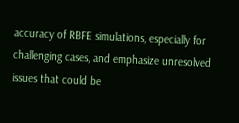accuracy of RBFE simulations, especially for challenging cases, and emphasize unresolved issues that could be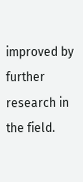improved by further research in the field.